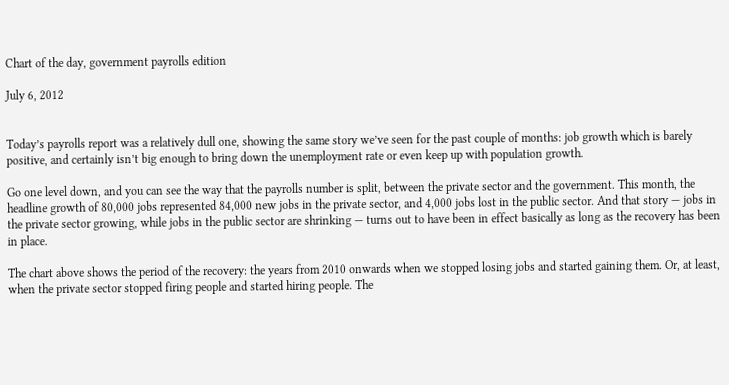Chart of the day, government payrolls edition

July 6, 2012


Today’s payrolls report was a relatively dull one, showing the same story we’ve seen for the past couple of months: job growth which is barely positive, and certainly isn’t big enough to bring down the unemployment rate or even keep up with population growth.

Go one level down, and you can see the way that the payrolls number is split, between the private sector and the government. This month, the headline growth of 80,000 jobs represented 84,000 new jobs in the private sector, and 4,000 jobs lost in the public sector. And that story — jobs in the private sector growing, while jobs in the public sector are shrinking — turns out to have been in effect basically as long as the recovery has been in place.

The chart above shows the period of the recovery: the years from 2010 onwards when we stopped losing jobs and started gaining them. Or, at least, when the private sector stopped firing people and started hiring people. The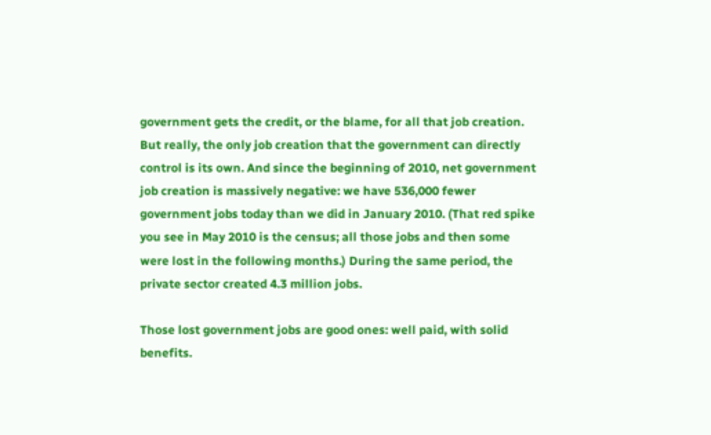government gets the credit, or the blame, for all that job creation. But really, the only job creation that the government can directly control is its own. And since the beginning of 2010, net government job creation is massively negative: we have 536,000 fewer government jobs today than we did in January 2010. (That red spike you see in May 2010 is the census; all those jobs and then some were lost in the following months.) During the same period, the private sector created 4.3 million jobs.

Those lost government jobs are good ones: well paid, with solid benefits.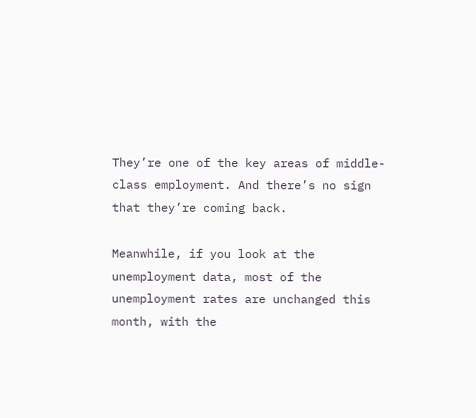They’re one of the key areas of middle-class employment. And there’s no sign that they’re coming back.

Meanwhile, if you look at the unemployment data, most of the unemployment rates are unchanged this month, with the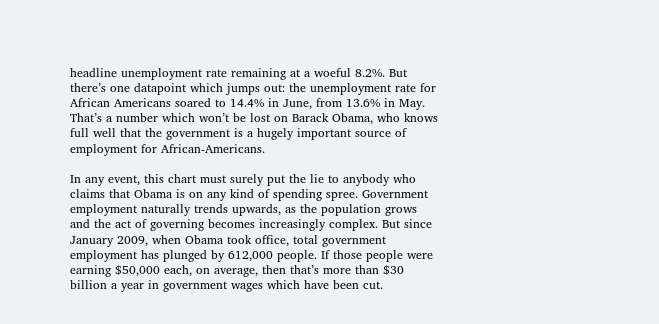headline unemployment rate remaining at a woeful 8.2%. But there’s one datapoint which jumps out: the unemployment rate for African Americans soared to 14.4% in June, from 13.6% in May. That’s a number which won’t be lost on Barack Obama, who knows full well that the government is a hugely important source of employment for African-Americans.

In any event, this chart must surely put the lie to anybody who claims that Obama is on any kind of spending spree. Government employment naturally trends upwards, as the population grows and the act of governing becomes increasingly complex. But since January 2009, when Obama took office, total government employment has plunged by 612,000 people. If those people were earning $50,000 each, on average, then that’s more than $30 billion a year in government wages which have been cut.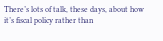There’s lots of talk, these days, about how it’s fiscal policy rather than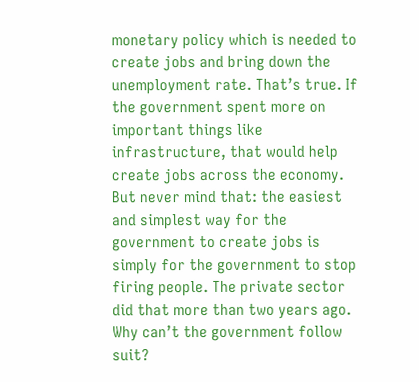monetary policy which is needed to create jobs and bring down the unemployment rate. That’s true. If the government spent more on important things like infrastructure, that would help create jobs across the economy. But never mind that: the easiest and simplest way for the government to create jobs is simply for the government to stop firing people. The private sector did that more than two years ago. Why can’t the government follow suit?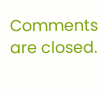Comments are closed.